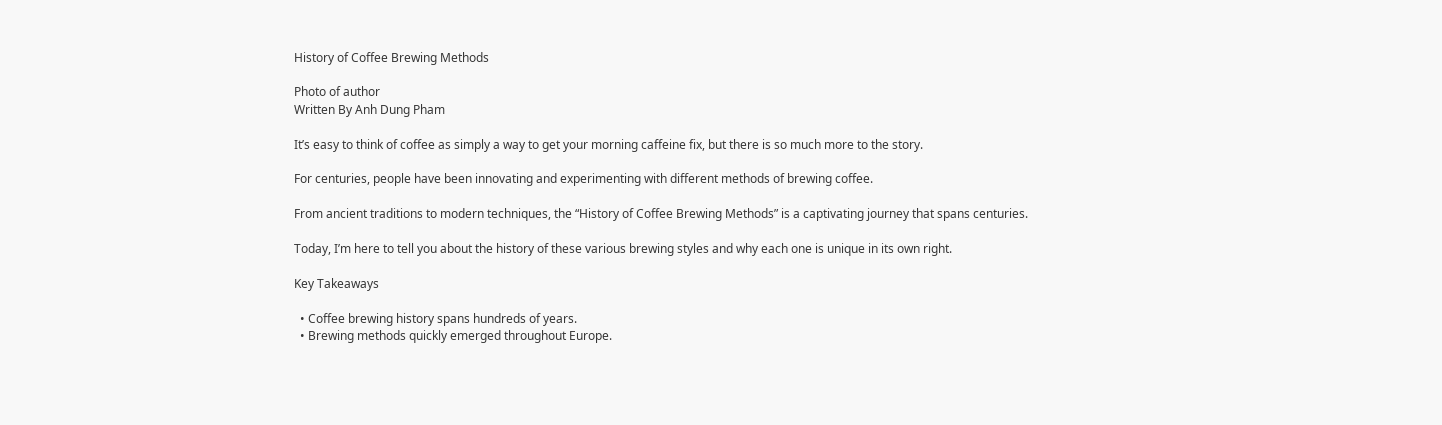History of Coffee Brewing Methods

Photo of author
Written By Anh Dung Pham

It’s easy to think of coffee as simply a way to get your morning caffeine fix, but there is so much more to the story.

For centuries, people have been innovating and experimenting with different methods of brewing coffee.

From ancient traditions to modern techniques, the “History of Coffee Brewing Methods” is a captivating journey that spans centuries.

Today, I’m here to tell you about the history of these various brewing styles and why each one is unique in its own right.

Key Takeaways

  • Coffee brewing history spans hundreds of years.
  • Brewing methods quickly emerged throughout Europe.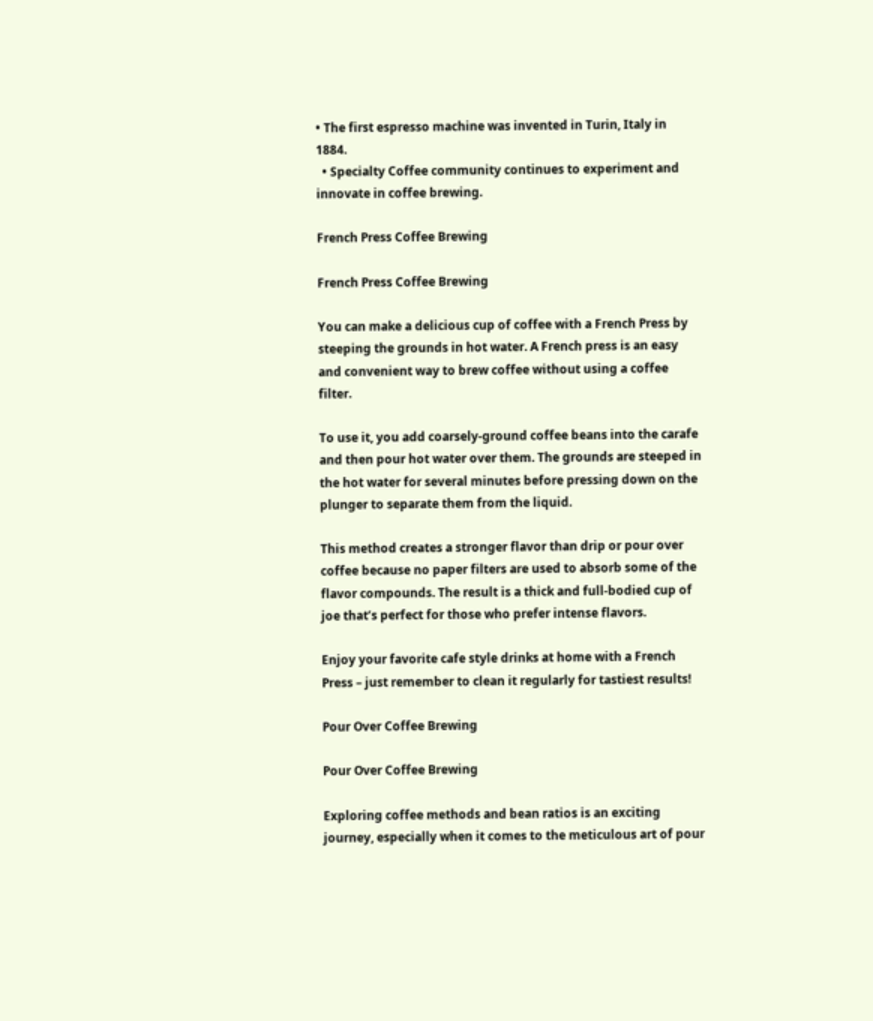• The first espresso machine was invented in Turin, Italy in 1884.
  • Specialty Coffee community continues to experiment and innovate in coffee brewing.

French Press Coffee Brewing

French Press Coffee Brewing

You can make a delicious cup of coffee with a French Press by steeping the grounds in hot water. A French press is an easy and convenient way to brew coffee without using a coffee filter.

To use it, you add coarsely-ground coffee beans into the carafe and then pour hot water over them. The grounds are steeped in the hot water for several minutes before pressing down on the plunger to separate them from the liquid.

This method creates a stronger flavor than drip or pour over coffee because no paper filters are used to absorb some of the flavor compounds. The result is a thick and full-bodied cup of joe that’s perfect for those who prefer intense flavors.

Enjoy your favorite cafe style drinks at home with a French Press – just remember to clean it regularly for tastiest results!

Pour Over Coffee Brewing

Pour Over Coffee Brewing

Exploring coffee methods and bean ratios is an exciting journey, especially when it comes to the meticulous art of pour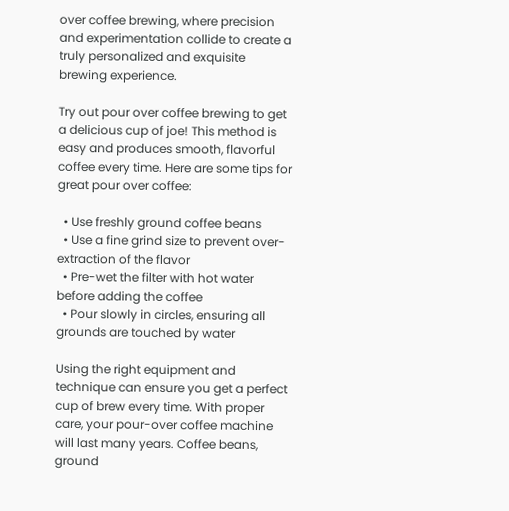over coffee brewing, where precision and experimentation collide to create a truly personalized and exquisite brewing experience.

Try out pour over coffee brewing to get a delicious cup of joe! This method is easy and produces smooth, flavorful coffee every time. Here are some tips for great pour over coffee:

  • Use freshly ground coffee beans
  • Use a fine grind size to prevent over-extraction of the flavor
  • Pre-wet the filter with hot water before adding the coffee
  • Pour slowly in circles, ensuring all grounds are touched by water

Using the right equipment and technique can ensure you get a perfect cup of brew every time. With proper care, your pour-over coffee machine will last many years. Coffee beans, ground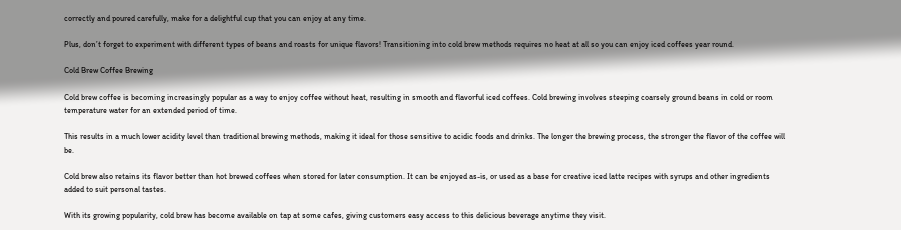correctly and poured carefully, make for a delightful cup that you can enjoy at any time.

Plus, don’t forget to experiment with different types of beans and roasts for unique flavors! Transitioning into cold brew methods requires no heat at all so you can enjoy iced coffees year round.

Cold Brew Coffee Brewing

Cold brew coffee is becoming increasingly popular as a way to enjoy coffee without heat, resulting in smooth and flavorful iced coffees. Cold brewing involves steeping coarsely ground beans in cold or room temperature water for an extended period of time.

This results in a much lower acidity level than traditional brewing methods, making it ideal for those sensitive to acidic foods and drinks. The longer the brewing process, the stronger the flavor of the coffee will be.

Cold brew also retains its flavor better than hot brewed coffees when stored for later consumption. It can be enjoyed as-is, or used as a base for creative iced latte recipes with syrups and other ingredients added to suit personal tastes.

With its growing popularity, cold brew has become available on tap at some cafes, giving customers easy access to this delicious beverage anytime they visit.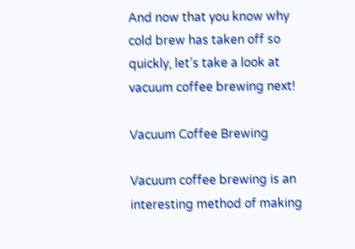And now that you know why cold brew has taken off so quickly, let’s take a look at vacuum coffee brewing next!

Vacuum Coffee Brewing

Vacuum coffee brewing is an interesting method of making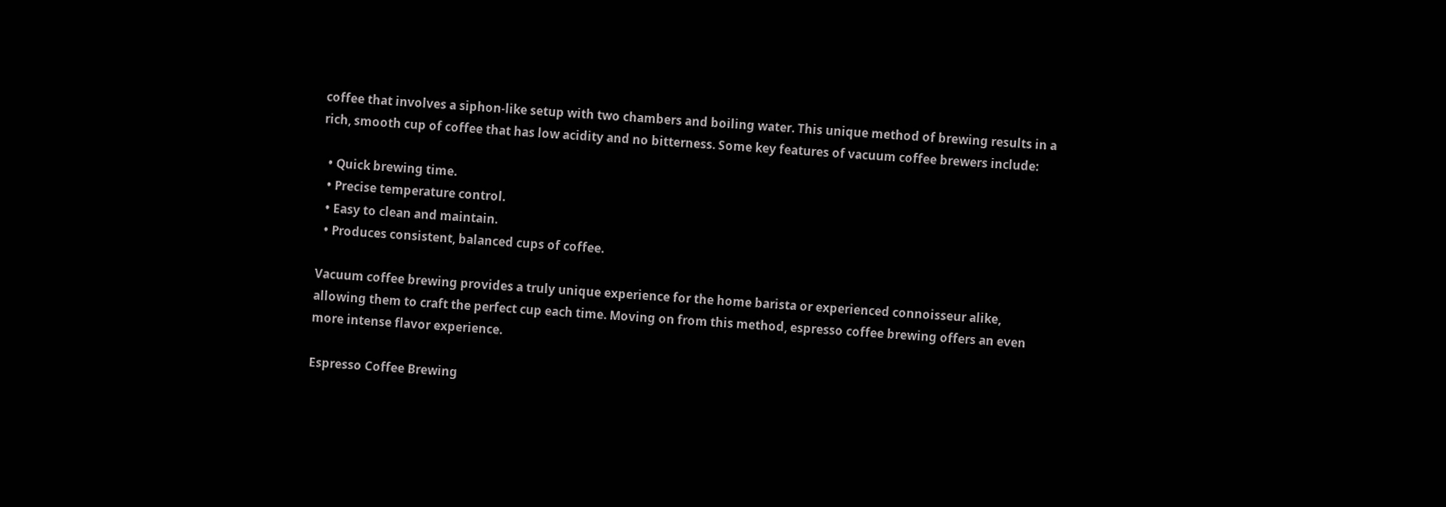coffee that involves a siphon-like setup with two chambers and boiling water. This unique method of brewing results in a rich, smooth cup of coffee that has low acidity and no bitterness. Some key features of vacuum coffee brewers include:

  • Quick brewing time.
  • Precise temperature control.
  • Easy to clean and maintain.
  • Produces consistent, balanced cups of coffee.

Vacuum coffee brewing provides a truly unique experience for the home barista or experienced connoisseur alike, allowing them to craft the perfect cup each time. Moving on from this method, espresso coffee brewing offers an even more intense flavor experience.

Espresso Coffee Brewing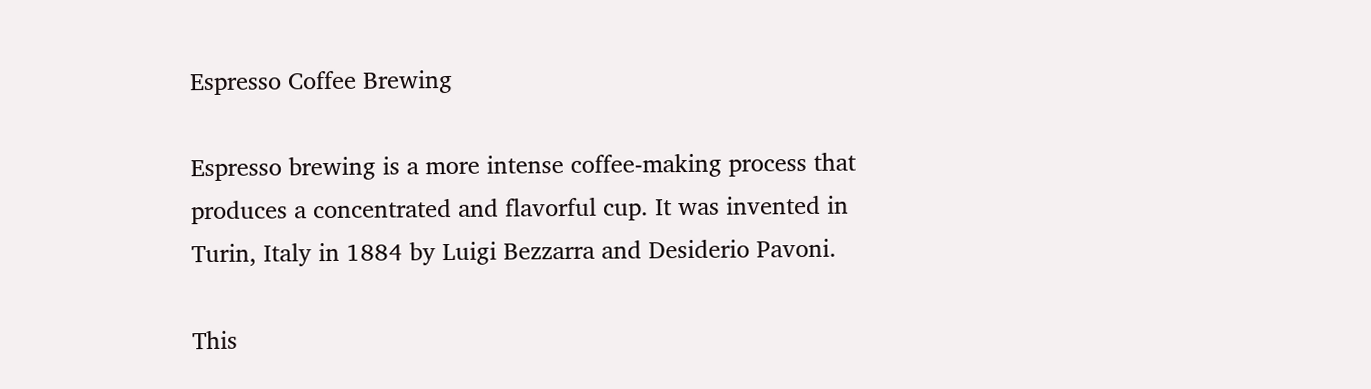Espresso Coffee Brewing

Espresso brewing is a more intense coffee-making process that produces a concentrated and flavorful cup. It was invented in Turin, Italy in 1884 by Luigi Bezzarra and Desiderio Pavoni.

This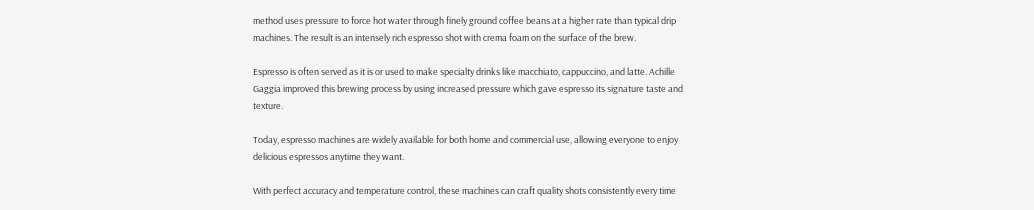method uses pressure to force hot water through finely ground coffee beans at a higher rate than typical drip machines. The result is an intensely rich espresso shot with crema foam on the surface of the brew.

Espresso is often served as it is or used to make specialty drinks like macchiato, cappuccino, and latte. Achille Gaggia improved this brewing process by using increased pressure which gave espresso its signature taste and texture.

Today, espresso machines are widely available for both home and commercial use, allowing everyone to enjoy delicious espressos anytime they want.

With perfect accuracy and temperature control, these machines can craft quality shots consistently every time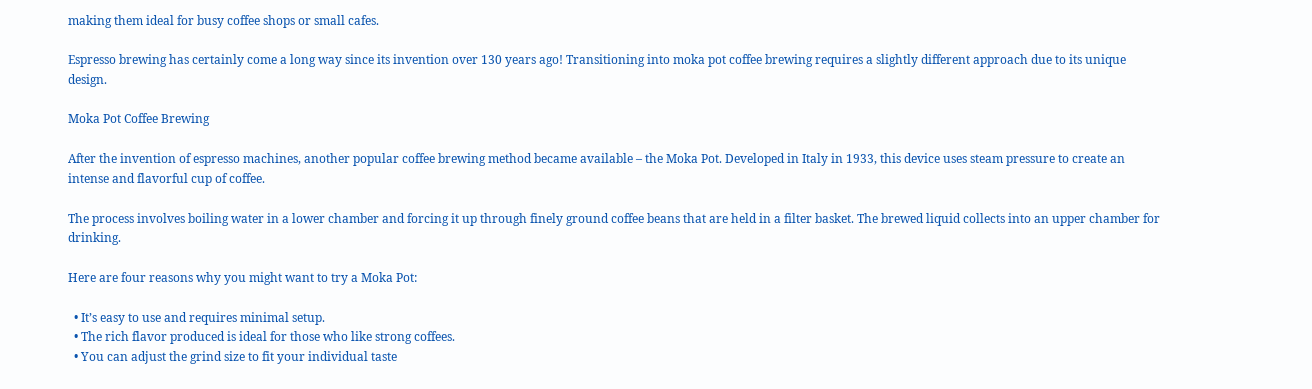making them ideal for busy coffee shops or small cafes.

Espresso brewing has certainly come a long way since its invention over 130 years ago! Transitioning into moka pot coffee brewing requires a slightly different approach due to its unique design.

Moka Pot Coffee Brewing

After the invention of espresso machines, another popular coffee brewing method became available – the Moka Pot. Developed in Italy in 1933, this device uses steam pressure to create an intense and flavorful cup of coffee.

The process involves boiling water in a lower chamber and forcing it up through finely ground coffee beans that are held in a filter basket. The brewed liquid collects into an upper chamber for drinking.

Here are four reasons why you might want to try a Moka Pot:

  • It’s easy to use and requires minimal setup.
  • The rich flavor produced is ideal for those who like strong coffees.
  • You can adjust the grind size to fit your individual taste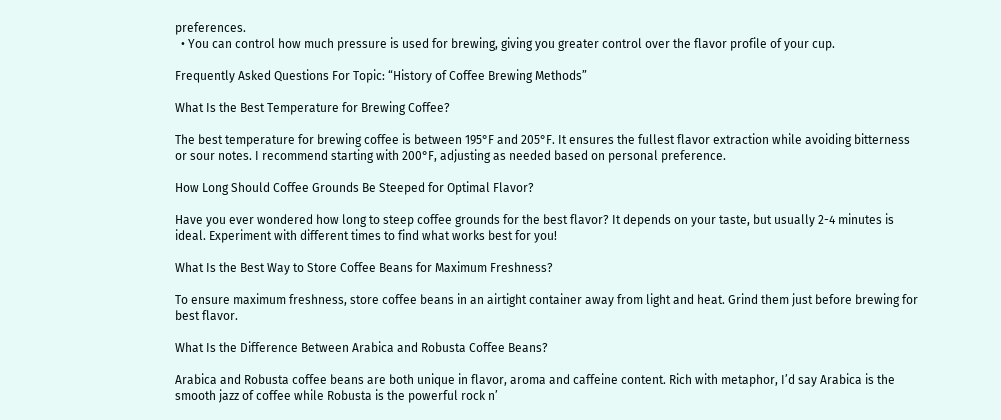preferences.
  • You can control how much pressure is used for brewing, giving you greater control over the flavor profile of your cup.

Frequently Asked Questions For Topic: “History of Coffee Brewing Methods”

What Is the Best Temperature for Brewing Coffee?

The best temperature for brewing coffee is between 195°F and 205°F. It ensures the fullest flavor extraction while avoiding bitterness or sour notes. I recommend starting with 200°F, adjusting as needed based on personal preference.

How Long Should Coffee Grounds Be Steeped for Optimal Flavor?

Have you ever wondered how long to steep coffee grounds for the best flavor? It depends on your taste, but usually 2-4 minutes is ideal. Experiment with different times to find what works best for you!

What Is the Best Way to Store Coffee Beans for Maximum Freshness?

To ensure maximum freshness, store coffee beans in an airtight container away from light and heat. Grind them just before brewing for best flavor.

What Is the Difference Between Arabica and Robusta Coffee Beans?

Arabica and Robusta coffee beans are both unique in flavor, aroma and caffeine content. Rich with metaphor, I’d say Arabica is the smooth jazz of coffee while Robusta is the powerful rock n’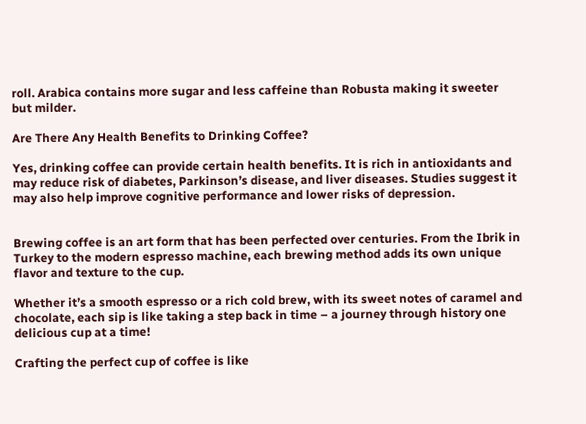roll. Arabica contains more sugar and less caffeine than Robusta making it sweeter but milder.

Are There Any Health Benefits to Drinking Coffee?

Yes, drinking coffee can provide certain health benefits. It is rich in antioxidants and may reduce risk of diabetes, Parkinson’s disease, and liver diseases. Studies suggest it may also help improve cognitive performance and lower risks of depression.


Brewing coffee is an art form that has been perfected over centuries. From the Ibrik in Turkey to the modern espresso machine, each brewing method adds its own unique flavor and texture to the cup.

Whether it’s a smooth espresso or a rich cold brew, with its sweet notes of caramel and chocolate, each sip is like taking a step back in time – a journey through history one delicious cup at a time!

Crafting the perfect cup of coffee is like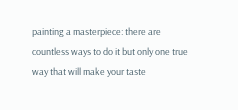painting a masterpiece: there are countless ways to do it but only one true way that will make your taste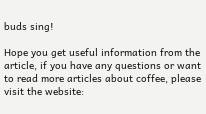buds sing!

Hope you get useful information from the article, if you have any questions or want to read more articles about coffee, please visit the website: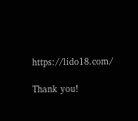https://lido18.com/

Thank you!